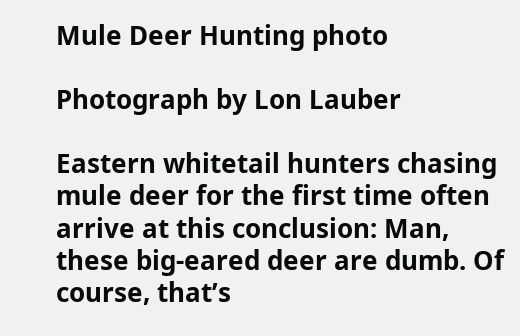Mule Deer Hunting photo

Photograph by Lon Lauber

Eastern whitetail hunters chasing mule deer for the first time often arrive at this conclusion: Man, these big-eared deer are dumb. Of course, that’s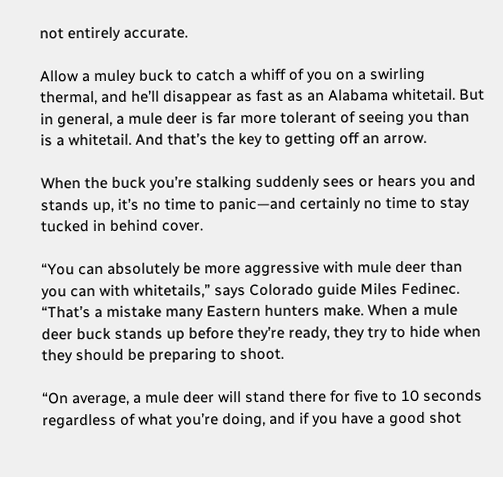not entirely accurate.

Allow a muley buck to catch a whiff of you on a swirling thermal, and he’ll disappear as fast as an Alabama whitetail. But in general, a mule deer is far more tolerant of seeing you than is a whitetail. And that’s the key to getting off an arrow.

When the buck you’re stalking suddenly sees or hears you and stands up, it’s no time to panic—and certainly no time to stay tucked in behind cover.

“You can absolutely be more aggressive with mule deer than you can with whitetails,” says Colorado guide Miles Fedinec. “That’s a mistake many Eastern hunters make. When a mule deer buck stands up before they’re ready, they try to hide when they should be preparing to shoot.

“On average, a mule deer will stand there for five to 10 seconds regardless of what you’re doing, and if you have a good shot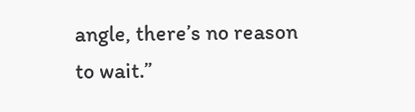angle, there’s no reason to wait.”